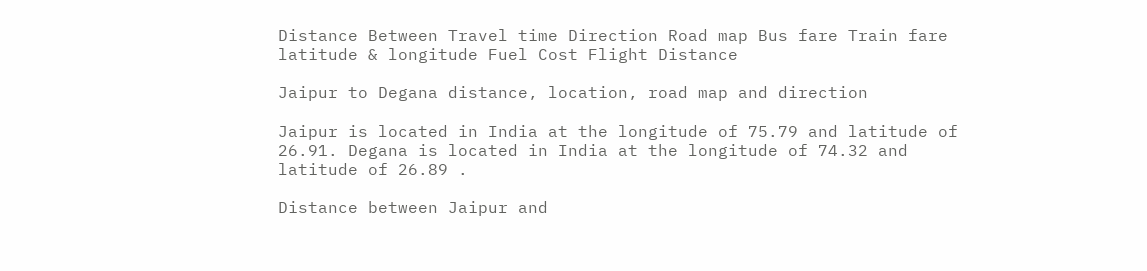Distance Between Travel time Direction Road map Bus fare Train fare latitude & longitude Fuel Cost Flight Distance

Jaipur to Degana distance, location, road map and direction

Jaipur is located in India at the longitude of 75.79 and latitude of 26.91. Degana is located in India at the longitude of 74.32 and latitude of 26.89 .

Distance between Jaipur and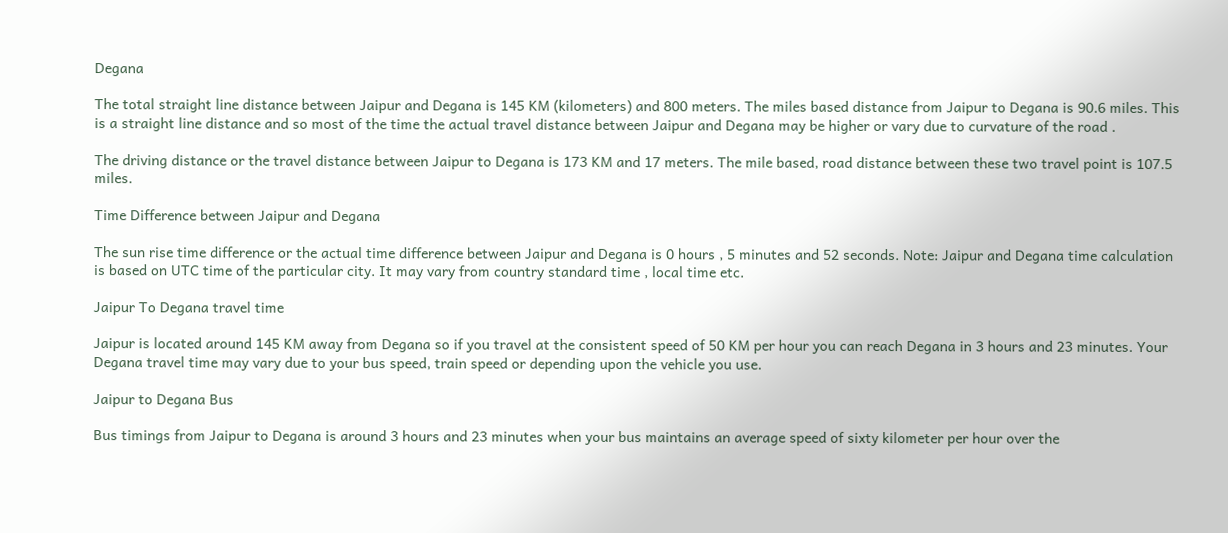Degana

The total straight line distance between Jaipur and Degana is 145 KM (kilometers) and 800 meters. The miles based distance from Jaipur to Degana is 90.6 miles. This is a straight line distance and so most of the time the actual travel distance between Jaipur and Degana may be higher or vary due to curvature of the road .

The driving distance or the travel distance between Jaipur to Degana is 173 KM and 17 meters. The mile based, road distance between these two travel point is 107.5 miles.

Time Difference between Jaipur and Degana

The sun rise time difference or the actual time difference between Jaipur and Degana is 0 hours , 5 minutes and 52 seconds. Note: Jaipur and Degana time calculation is based on UTC time of the particular city. It may vary from country standard time , local time etc.

Jaipur To Degana travel time

Jaipur is located around 145 KM away from Degana so if you travel at the consistent speed of 50 KM per hour you can reach Degana in 3 hours and 23 minutes. Your Degana travel time may vary due to your bus speed, train speed or depending upon the vehicle you use.

Jaipur to Degana Bus

Bus timings from Jaipur to Degana is around 3 hours and 23 minutes when your bus maintains an average speed of sixty kilometer per hour over the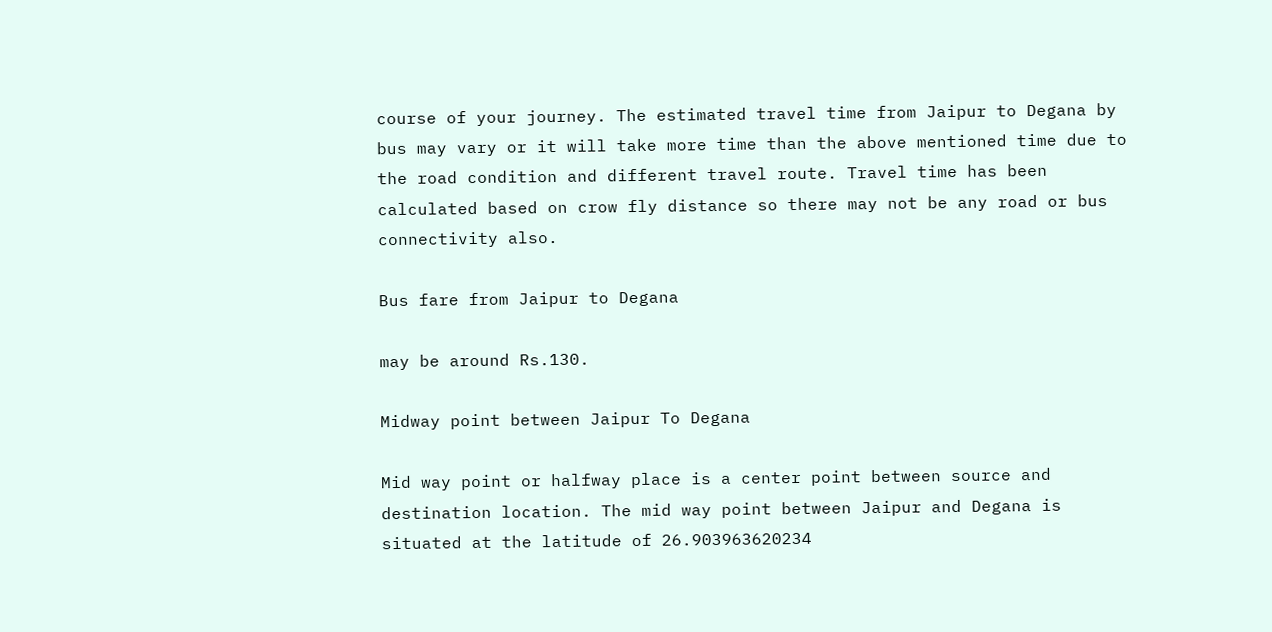course of your journey. The estimated travel time from Jaipur to Degana by bus may vary or it will take more time than the above mentioned time due to the road condition and different travel route. Travel time has been calculated based on crow fly distance so there may not be any road or bus connectivity also.

Bus fare from Jaipur to Degana

may be around Rs.130.

Midway point between Jaipur To Degana

Mid way point or halfway place is a center point between source and destination location. The mid way point between Jaipur and Degana is situated at the latitude of 26.903963620234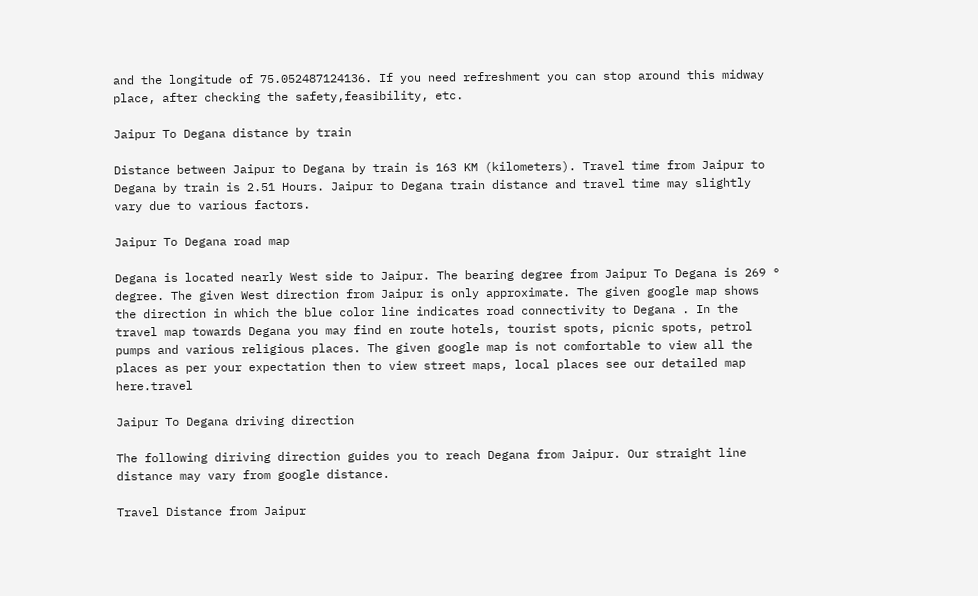and the longitude of 75.052487124136. If you need refreshment you can stop around this midway place, after checking the safety,feasibility, etc.

Jaipur To Degana distance by train

Distance between Jaipur to Degana by train is 163 KM (kilometers). Travel time from Jaipur to Degana by train is 2.51 Hours. Jaipur to Degana train distance and travel time may slightly vary due to various factors.

Jaipur To Degana road map

Degana is located nearly West side to Jaipur. The bearing degree from Jaipur To Degana is 269 ° degree. The given West direction from Jaipur is only approximate. The given google map shows the direction in which the blue color line indicates road connectivity to Degana . In the travel map towards Degana you may find en route hotels, tourist spots, picnic spots, petrol pumps and various religious places. The given google map is not comfortable to view all the places as per your expectation then to view street maps, local places see our detailed map here.travel

Jaipur To Degana driving direction

The following diriving direction guides you to reach Degana from Jaipur. Our straight line distance may vary from google distance.

Travel Distance from Jaipur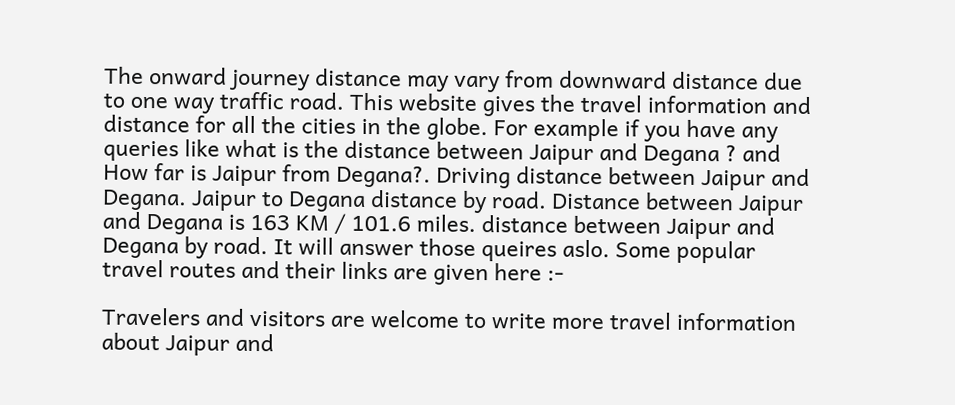The onward journey distance may vary from downward distance due to one way traffic road. This website gives the travel information and distance for all the cities in the globe. For example if you have any queries like what is the distance between Jaipur and Degana ? and How far is Jaipur from Degana?. Driving distance between Jaipur and Degana. Jaipur to Degana distance by road. Distance between Jaipur and Degana is 163 KM / 101.6 miles. distance between Jaipur and Degana by road. It will answer those queires aslo. Some popular travel routes and their links are given here :-

Travelers and visitors are welcome to write more travel information about Jaipur and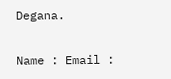Degana.

Name : Email :